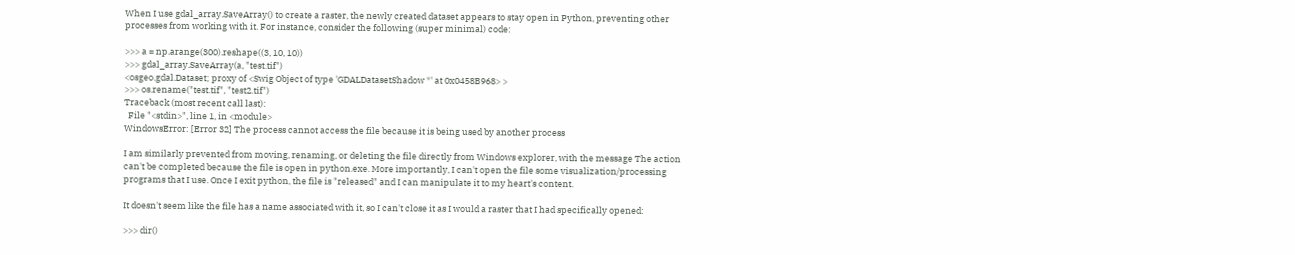When I use gdal_array.SaveArray() to create a raster, the newly created dataset appears to stay open in Python, preventing other processes from working with it. For instance, consider the following (super minimal) code:

>>> a = np.arange(300).reshape((3, 10, 10))
>>> gdal_array.SaveArray(a, "test.tif")
<osgeo.gdal.Dataset; proxy of <Swig Object of type 'GDALDatasetShadow *' at 0x0458B968> >
>>> os.rename("test.tif", "test2.tif")
Traceback (most recent call last):
  File "<stdin>", line 1, in <module>
WindowsError: [Error 32] The process cannot access the file because it is being used by another process

I am similarly prevented from moving, renaming, or deleting the file directly from Windows explorer, with the message The action can't be completed because the file is open in python.exe. More importantly, I can't open the file some visualization/processing programs that I use. Once I exit python, the file is "released" and I can manipulate it to my heart's content.

It doesn't seem like the file has a name associated with it, so I can't close it as I would a raster that I had specifically opened:

>>> dir()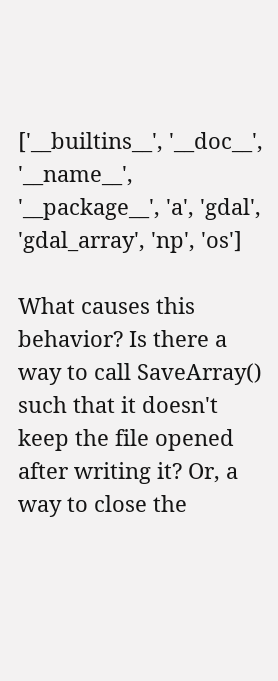['__builtins__', '__doc__', '__name__', '__package__', 'a', 'gdal', 'gdal_array', 'np', 'os']

What causes this behavior? Is there a way to call SaveArray() such that it doesn't keep the file opened after writing it? Or, a way to close the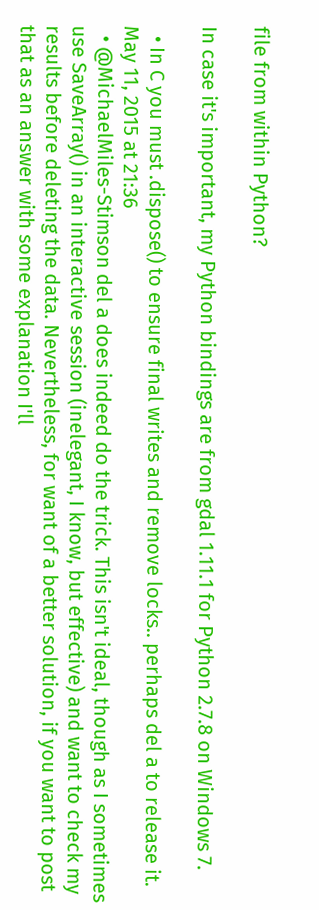file from within Python?

In case it's important, my Python bindings are from gdal 1.11.1 for Python 2.7.8 on Windows 7.

  • In C you must .dispose() to ensure final writes and remove locks.. perhaps del a to release it. May 11, 2015 at 21:36
  • @MichaelMiles-Stimson del a does indeed do the trick. This isn't ideal, though as I sometimes use SaveArray() in an interactive session (inelegant, I know, but effective) and want to check my results before deleting the data. Nevertheless, for want of a better solution, if you want to post that as an answer with some explanation I'll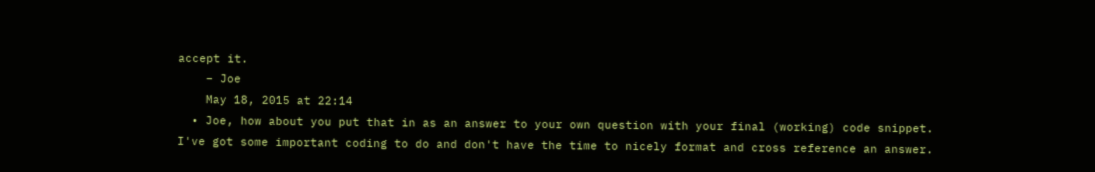accept it.
    – Joe
    May 18, 2015 at 22:14
  • Joe, how about you put that in as an answer to your own question with your final (working) code snippet. I've got some important coding to do and don't have the time to nicely format and cross reference an answer.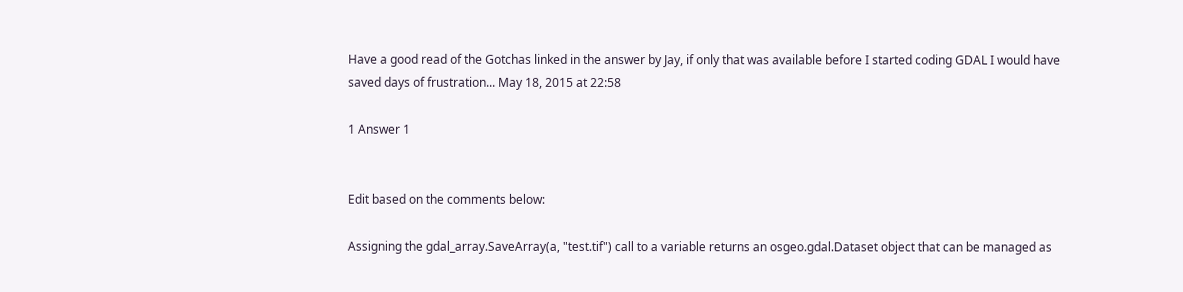Have a good read of the Gotchas linked in the answer by Jay, if only that was available before I started coding GDAL I would have saved days of frustration... May 18, 2015 at 22:58

1 Answer 1


Edit based on the comments below:

Assigning the gdal_array.SaveArray(a, "test.tif") call to a variable returns an osgeo.gdal.Dataset object that can be managed as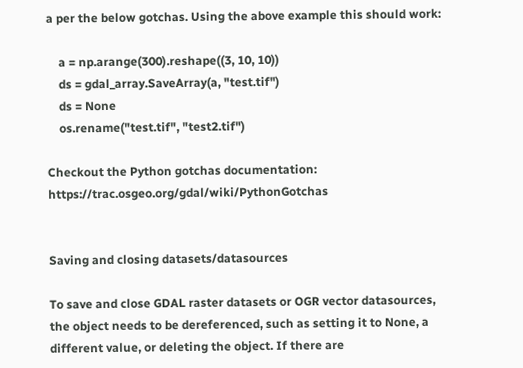a per the below gotchas. Using the above example this should work:

    a = np.arange(300).reshape((3, 10, 10))
    ds = gdal_array.SaveArray(a, "test.tif")
    ds = None
    os.rename("test.tif", "test2.tif")

Checkout the Python gotchas documentation: https://trac.osgeo.org/gdal/wiki/PythonGotchas


Saving and closing datasets/datasources

To save and close GDAL raster datasets or OGR vector datasources, the object needs to be dereferenced, such as setting it to None, a different value, or deleting the object. If there are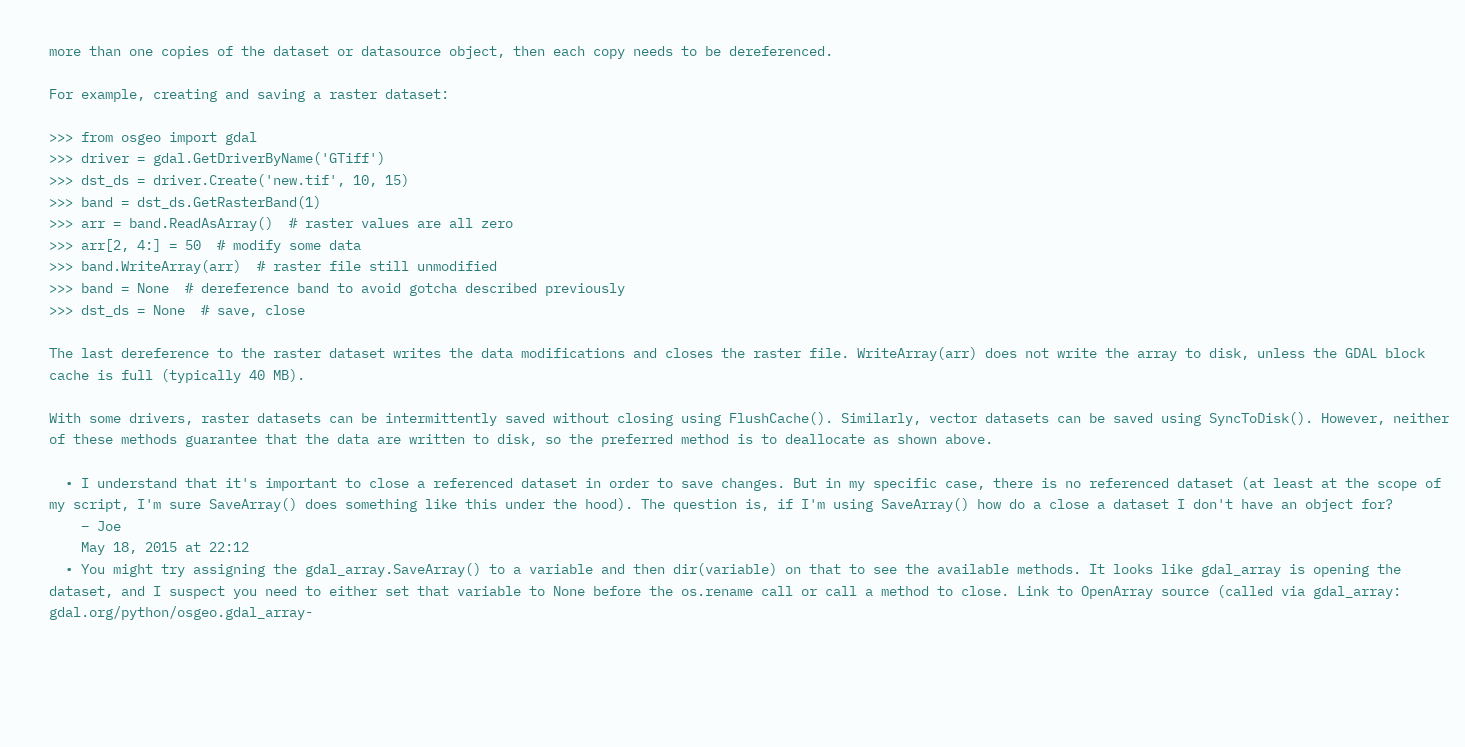more than one copies of the dataset or datasource object, then each copy needs to be dereferenced.

For example, creating and saving a raster dataset:

>>> from osgeo import gdal
>>> driver = gdal.GetDriverByName('GTiff')
>>> dst_ds = driver.Create('new.tif', 10, 15)
>>> band = dst_ds.GetRasterBand(1)
>>> arr = band.ReadAsArray()  # raster values are all zero
>>> arr[2, 4:] = 50  # modify some data
>>> band.WriteArray(arr)  # raster file still unmodified
>>> band = None  # dereference band to avoid gotcha described previously
>>> dst_ds = None  # save, close

The last dereference to the raster dataset writes the data modifications and closes the raster file. WriteArray(arr) does not write the array to disk, unless the GDAL block cache is full (typically 40 MB).

With some drivers, raster datasets can be intermittently saved without closing using FlushCache(). Similarly, vector datasets can be saved using SyncToDisk(). However, neither of these methods guarantee that the data are written to disk, so the preferred method is to deallocate as shown above.

  • I understand that it's important to close a referenced dataset in order to save changes. But in my specific case, there is no referenced dataset (at least at the scope of my script, I'm sure SaveArray() does something like this under the hood). The question is, if I'm using SaveArray() how do a close a dataset I don't have an object for?
    – Joe
    May 18, 2015 at 22:12
  • You might try assigning the gdal_array.SaveArray() to a variable and then dir(variable) on that to see the available methods. It looks like gdal_array is opening the dataset, and I suspect you need to either set that variable to None before the os.rename call or call a method to close. Link to OpenArray source (called via gdal_array: gdal.org/python/osgeo.gdal_array-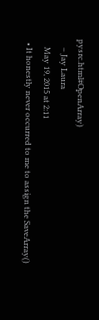pysrc.html#OpenArray)
    – Jay Laura
    May 19, 2015 at 2:11
  • It honestly never occurred to me to assign the SaveArray()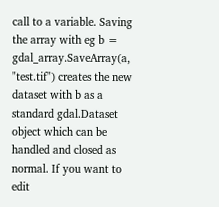call to a variable. Saving the array with eg b = gdal_array.SaveArray(a, "test.tif") creates the new dataset with b as a standard gdal.Dataset object which can be handled and closed as normal. If you want to edit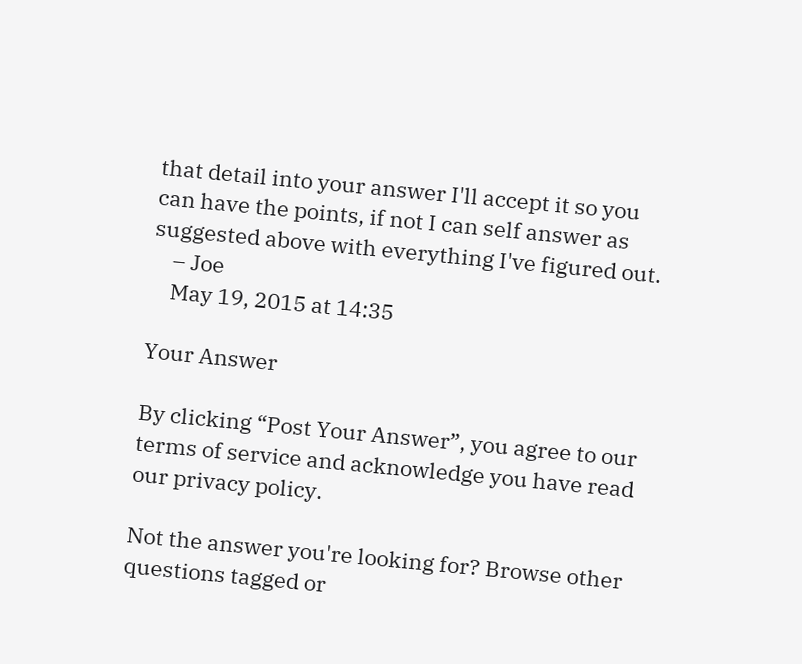that detail into your answer I'll accept it so you can have the points, if not I can self answer as suggested above with everything I've figured out.
    – Joe
    May 19, 2015 at 14:35

Your Answer

By clicking “Post Your Answer”, you agree to our terms of service and acknowledge you have read our privacy policy.

Not the answer you're looking for? Browse other questions tagged or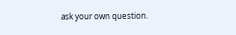ask your own question.